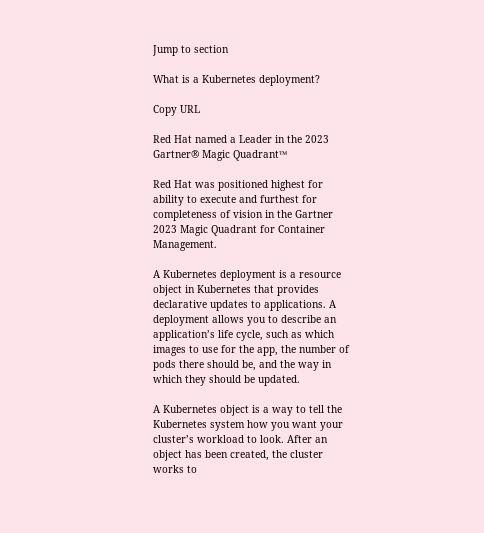Jump to section

What is a Kubernetes deployment?

Copy URL

Red Hat named a Leader in the 2023 Gartner® Magic Quadrant™

Red Hat was positioned highest for ability to execute and furthest for completeness of vision in the Gartner 2023 Magic Quadrant for Container Management.

A Kubernetes deployment is a resource object in Kubernetes that provides declarative updates to applications. A deployment allows you to describe an application’s life cycle, such as which images to use for the app, the number of pods there should be, and the way in which they should be updated.

A Kubernetes object is a way to tell the Kubernetes system how you want your cluster’s workload to look. After an object has been created, the cluster works to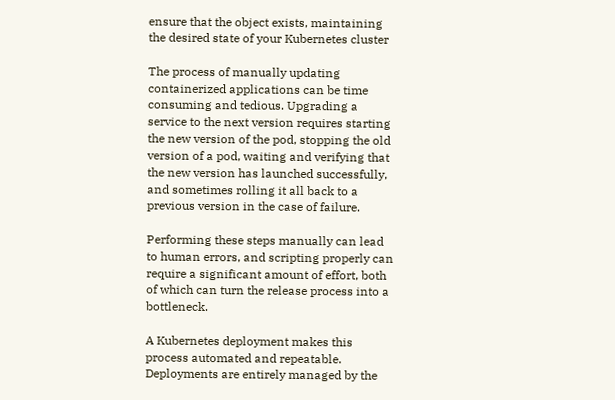ensure that the object exists, maintaining the desired state of your Kubernetes cluster

The process of manually updating containerized applications can be time consuming and tedious. Upgrading a service to the next version requires starting the new version of the pod, stopping the old version of a pod, waiting and verifying that the new version has launched successfully, and sometimes rolling it all back to a previous version in the case of failure.

Performing these steps manually can lead to human errors, and scripting properly can require a significant amount of effort, both of which can turn the release process into a bottleneck.

A Kubernetes deployment makes this process automated and repeatable. Deployments are entirely managed by the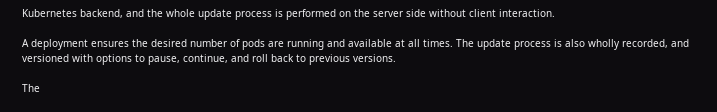Kubernetes backend, and the whole update process is performed on the server side without client interaction.

A deployment ensures the desired number of pods are running and available at all times. The update process is also wholly recorded, and versioned with options to pause, continue, and roll back to previous versions.

The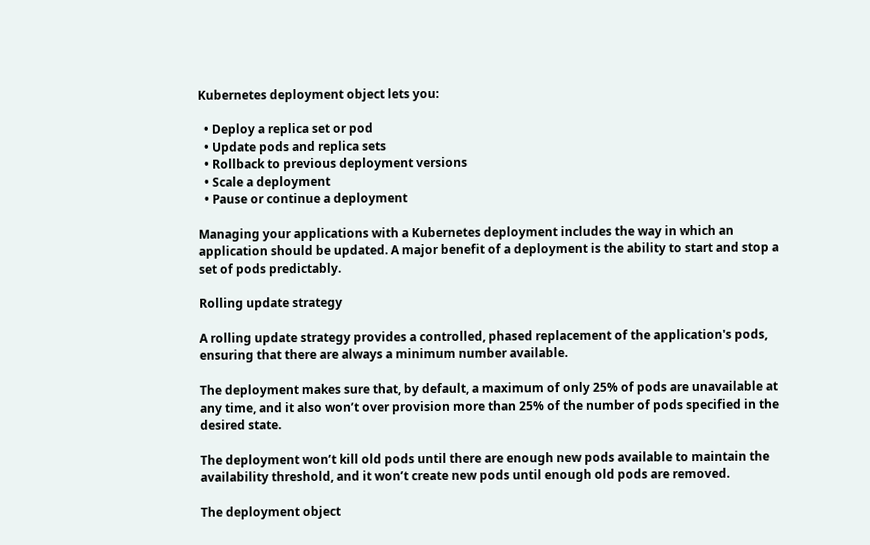Kubernetes deployment object lets you:

  • Deploy a replica set or pod
  • Update pods and replica sets
  • Rollback to previous deployment versions
  • Scale a deployment
  • Pause or continue a deployment

Managing your applications with a Kubernetes deployment includes the way in which an application should be updated. A major benefit of a deployment is the ability to start and stop a set of pods predictably.

Rolling update strategy

A rolling update strategy provides a controlled, phased replacement of the application's pods, ensuring that there are always a minimum number available.

The deployment makes sure that, by default, a maximum of only 25% of pods are unavailable at any time, and it also won’t over provision more than 25% of the number of pods specified in the desired state.

The deployment won’t kill old pods until there are enough new pods available to maintain the availability threshold, and it won’t create new pods until enough old pods are removed.

The deployment object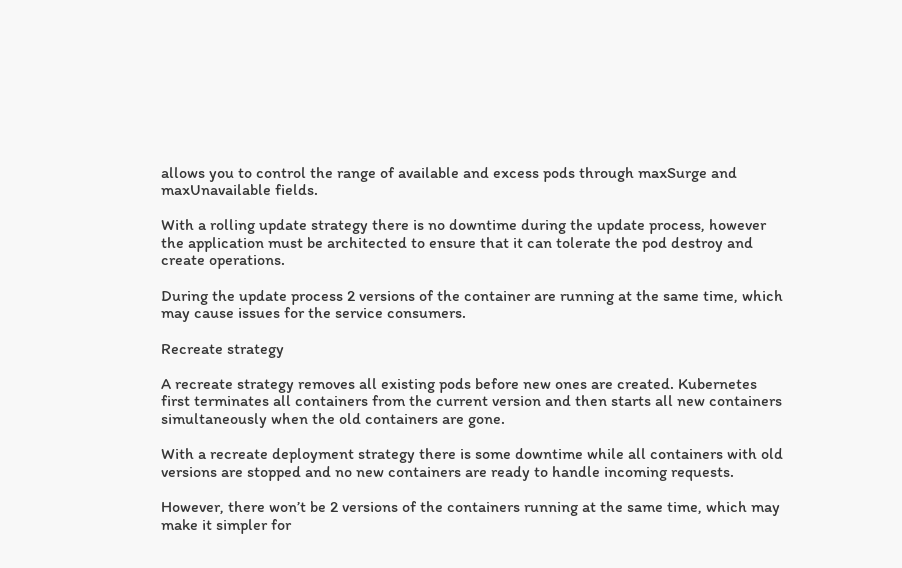allows you to control the range of available and excess pods through maxSurge and maxUnavailable fields.

With a rolling update strategy there is no downtime during the update process, however the application must be architected to ensure that it can tolerate the pod destroy and create operations.

During the update process 2 versions of the container are running at the same time, which may cause issues for the service consumers.

Recreate strategy

A recreate strategy removes all existing pods before new ones are created. Kubernetes first terminates all containers from the current version and then starts all new containers simultaneously when the old containers are gone.

With a recreate deployment strategy there is some downtime while all containers with old versions are stopped and no new containers are ready to handle incoming requests.

However, there won’t be 2 versions of the containers running at the same time, which may make it simpler for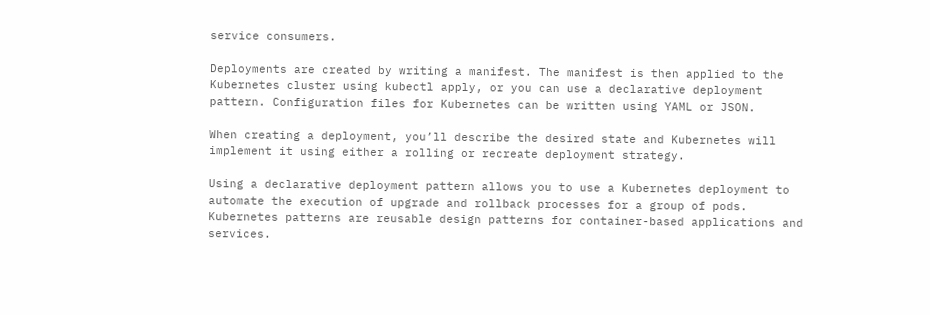service consumers.

Deployments are created by writing a manifest. The manifest is then applied to the Kubernetes cluster using kubectl apply, or you can use a declarative deployment pattern. Configuration files for Kubernetes can be written using YAML or JSON.

When creating a deployment, you’ll describe the desired state and Kubernetes will implement it using either a rolling or recreate deployment strategy.

Using a declarative deployment pattern allows you to use a Kubernetes deployment to automate the execution of upgrade and rollback processes for a group of pods. Kubernetes patterns are reusable design patterns for container-based applications and services.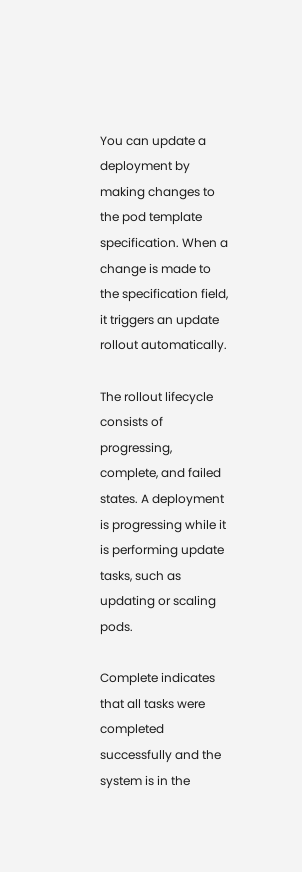You can update a deployment by making changes to the pod template specification. When a change is made to the specification field, it triggers an update rollout automatically.

The rollout lifecycle consists of progressing, complete, and failed states. A deployment is progressing while it is performing update tasks, such as updating or scaling pods.

Complete indicates that all tasks were completed successfully and the system is in the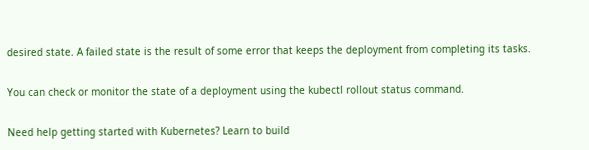desired state. A failed state is the result of some error that keeps the deployment from completing its tasks.

You can check or monitor the state of a deployment using the kubectl rollout status command.

Need help getting started with Kubernetes? Learn to build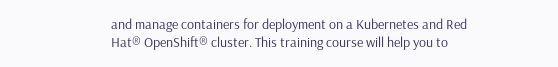and manage containers for deployment on a Kubernetes and Red Hat® OpenShift® cluster. This training course will help you to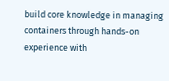build core knowledge in managing containers through hands-on experience with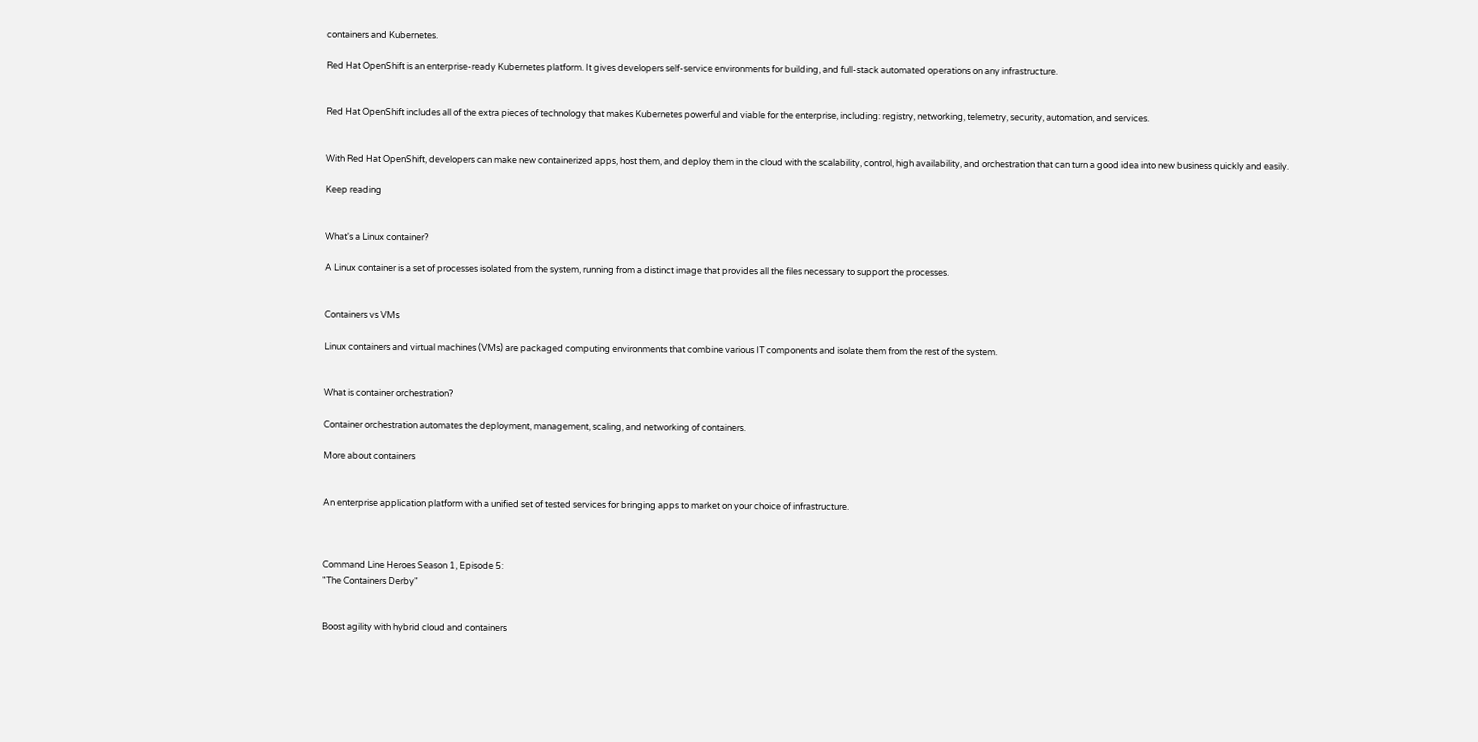containers and Kubernetes.

Red Hat OpenShift is an enterprise-ready Kubernetes platform. It gives developers self-service environments for building, and full-stack automated operations on any infrastructure.


Red Hat OpenShift includes all of the extra pieces of technology that makes Kubernetes powerful and viable for the enterprise, including: registry, networking, telemetry, security, automation, and services.


With Red Hat OpenShift, developers can make new containerized apps, host them, and deploy them in the cloud with the scalability, control, high availability, and orchestration that can turn a good idea into new business quickly and easily.

Keep reading


What's a Linux container?

A Linux container is a set of processes isolated from the system, running from a distinct image that provides all the files necessary to support the processes.


Containers vs VMs

Linux containers and virtual machines (VMs) are packaged computing environments that combine various IT components and isolate them from the rest of the system.


What is container orchestration?

Container orchestration automates the deployment, management, scaling, and networking of containers.

More about containers


An enterprise application platform with a unified set of tested services for bringing apps to market on your choice of infrastructure.



Command Line Heroes Season 1, Episode 5:
"The Containers Derby"


Boost agility with hybrid cloud and containers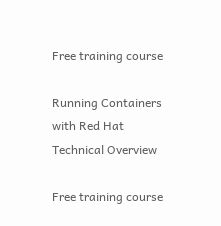Free training course

Running Containers with Red Hat Technical Overview

Free training course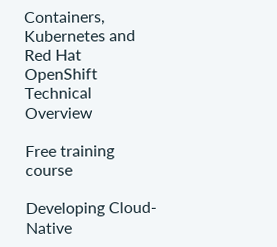Containers, Kubernetes and Red Hat OpenShift Technical Overview

Free training course

Developing Cloud-Native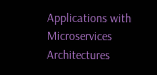Applications with Microservices Architectures